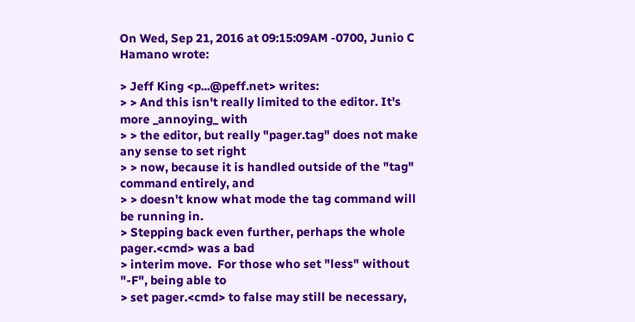On Wed, Sep 21, 2016 at 09:15:09AM -0700, Junio C Hamano wrote:

> Jeff King <p...@peff.net> writes:
> > And this isn't really limited to the editor. It's more _annoying_ with
> > the editor, but really "pager.tag" does not make any sense to set right
> > now, because it is handled outside of the "tag" command entirely, and
> > doesn't know what mode the tag command will be running in.
> Stepping back even further, perhaps the whole pager.<cmd> was a bad
> interim move.  For those who set "less" without "-F", being able to
> set pager.<cmd> to false may still be necessary,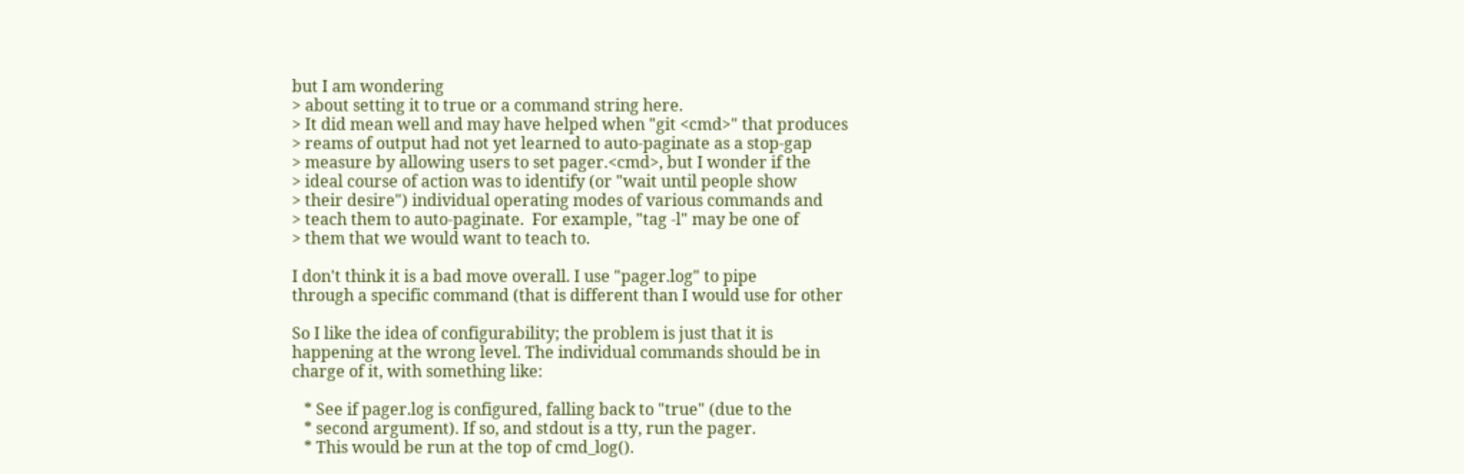but I am wondering
> about setting it to true or a command string here.
> It did mean well and may have helped when "git <cmd>" that produces
> reams of output had not yet learned to auto-paginate as a stop-gap
> measure by allowing users to set pager.<cmd>, but I wonder if the
> ideal course of action was to identify (or "wait until people show
> their desire") individual operating modes of various commands and
> teach them to auto-paginate.  For example, "tag -l" may be one of
> them that we would want to teach to.

I don't think it is a bad move overall. I use "pager.log" to pipe
through a specific command (that is different than I would use for other

So I like the idea of configurability; the problem is just that it is
happening at the wrong level. The individual commands should be in
charge of it, with something like:

   * See if pager.log is configured, falling back to "true" (due to the
   * second argument). If so, and stdout is a tty, run the pager.
   * This would be run at the top of cmd_log().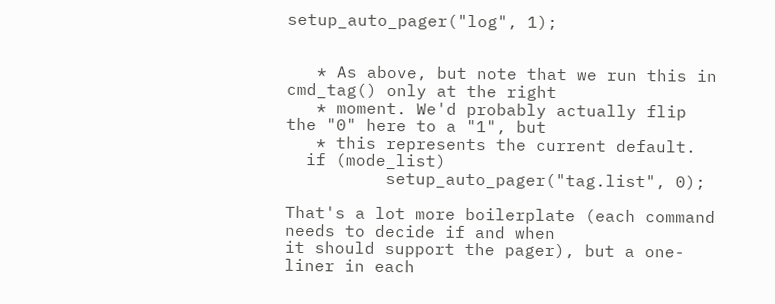setup_auto_pager("log", 1);


   * As above, but note that we run this in cmd_tag() only at the right
   * moment. We'd probably actually flip the "0" here to a "1", but
   * this represents the current default.
  if (mode_list)
          setup_auto_pager("tag.list", 0);

That's a lot more boilerplate (each command needs to decide if and when
it should support the pager), but a one-liner in each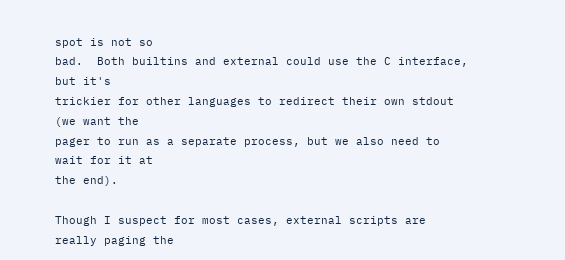spot is not so
bad.  Both builtins and external could use the C interface, but it's
trickier for other languages to redirect their own stdout (we want the
pager to run as a separate process, but we also need to wait for it at
the end).

Though I suspect for most cases, external scripts are really paging the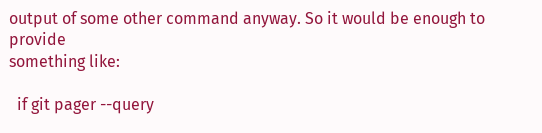output of some other command anyway. So it would be enough to provide
something like:

  if git pager --query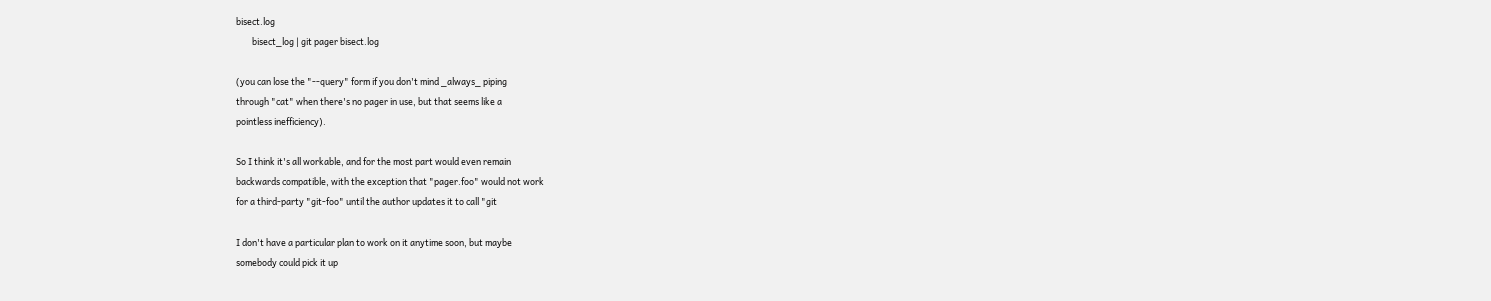bisect.log
        bisect_log | git pager bisect.log

(you can lose the "--query" form if you don't mind _always_ piping
through "cat" when there's no pager in use, but that seems like a
pointless inefficiency).

So I think it's all workable, and for the most part would even remain
backwards compatible, with the exception that "pager.foo" would not work
for a third-party "git-foo" until the author updates it to call "git

I don't have a particular plan to work on it anytime soon, but maybe
somebody could pick it up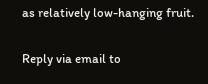as relatively low-hanging fruit.


Reply via email to